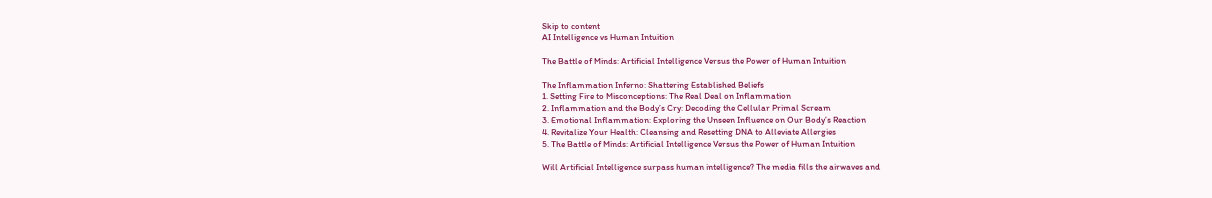Skip to content
AI Intelligence vs Human Intuition

The Battle of Minds: Artificial Intelligence Versus the Power of Human Intuition

The Inflammation Inferno: Shattering Established Beliefs
1. Setting Fire to Misconceptions: The Real Deal on Inflammation
2. Inflammation and the Body’s Cry: Decoding the Cellular Primal Scream
3. Emotional Inflammation: Exploring the Unseen Influence on Our Body’s Reaction
4. Revitalize Your Health: Cleansing and Resetting DNA to Alleviate Allergies
5. The Battle of Minds: Artificial Intelligence Versus the Power of Human Intuition

Will Artificial Intelligence surpass human intelligence? The media fills the airwaves and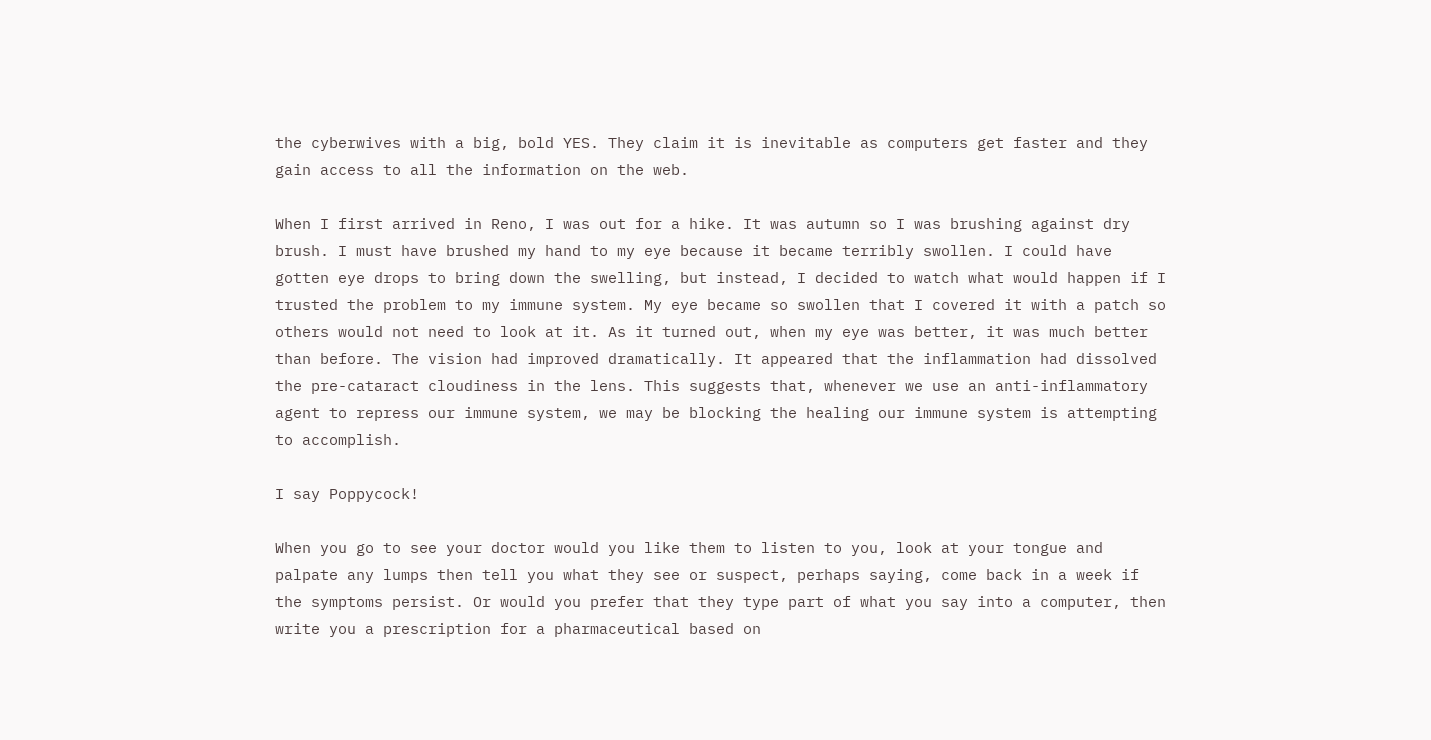the cyberwives with a big, bold YES. They claim it is inevitable as computers get faster and they gain access to all the information on the web.

When I first arrived in Reno, I was out for a hike. It was autumn so I was brushing against dry brush. I must have brushed my hand to my eye because it became terribly swollen. I could have gotten eye drops to bring down the swelling, but instead, I decided to watch what would happen if I trusted the problem to my immune system. My eye became so swollen that I covered it with a patch so others would not need to look at it. As it turned out, when my eye was better, it was much better than before. The vision had improved dramatically. It appeared that the inflammation had dissolved the pre-cataract cloudiness in the lens. This suggests that, whenever we use an anti-inflammatory agent to repress our immune system, we may be blocking the healing our immune system is attempting to accomplish.

I say Poppycock!

When you go to see your doctor would you like them to listen to you, look at your tongue and palpate any lumps then tell you what they see or suspect, perhaps saying, come back in a week if the symptoms persist. Or would you prefer that they type part of what you say into a computer, then write you a prescription for a pharmaceutical based on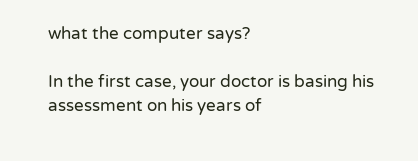what the computer says?

In the first case, your doctor is basing his assessment on his years of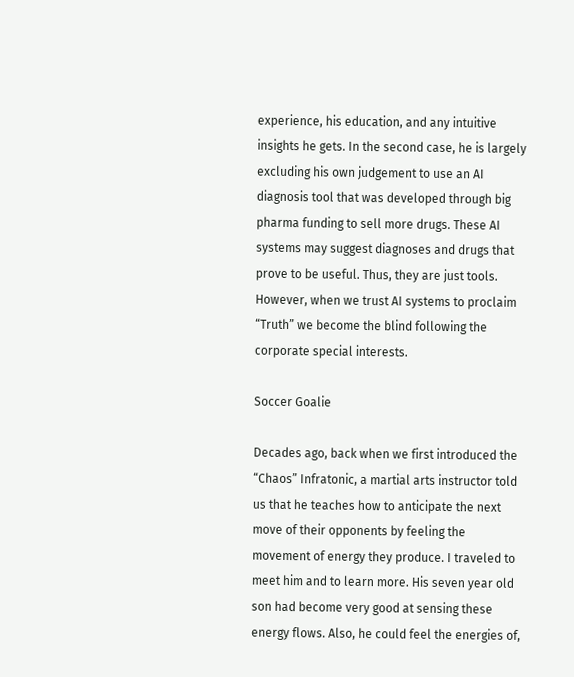experience, his education, and any intuitive insights he gets. In the second case, he is largely excluding his own judgement to use an AI diagnosis tool that was developed through big pharma funding to sell more drugs. These AI systems may suggest diagnoses and drugs that prove to be useful. Thus, they are just tools. However, when we trust AI systems to proclaim “Truth” we become the blind following the corporate special interests.

Soccer Goalie

Decades ago, back when we first introduced the “Chaos” Infratonic, a martial arts instructor told us that he teaches how to anticipate the next move of their opponents by feeling the movement of energy they produce. I traveled to meet him and to learn more. His seven year old son had become very good at sensing these energy flows. Also, he could feel the energies of,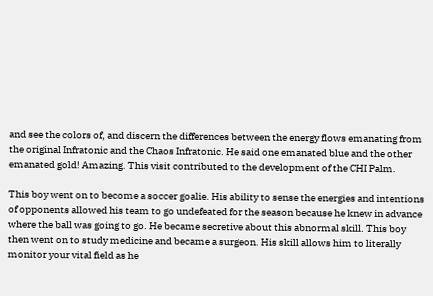and see the colors of, and discern the differences between the energy flows emanating from the original Infratonic and the Chaos Infratonic. He said one emanated blue and the other emanated gold! Amazing. This visit contributed to the development of the CHI Palm.

This boy went on to become a soccer goalie. His ability to sense the energies and intentions of opponents allowed his team to go undefeated for the season because he knew in advance where the ball was going to go. He became secretive about this abnormal skill. This boy then went on to study medicine and became a surgeon. His skill allows him to literally monitor your vital field as he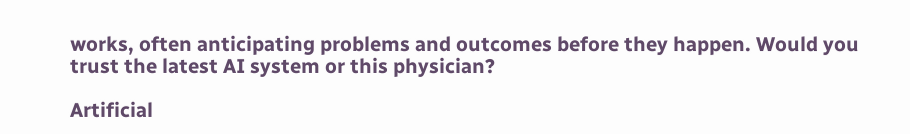works, often anticipating problems and outcomes before they happen. Would you trust the latest AI system or this physician?

Artificial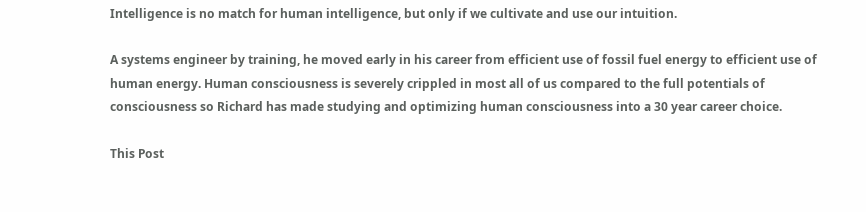Intelligence is no match for human intelligence, but only if we cultivate and use our intuition.

A systems engineer by training, he moved early in his career from efficient use of fossil fuel energy to efficient use of human energy. Human consciousness is severely crippled in most all of us compared to the full potentials of consciousness so Richard has made studying and optimizing human consciousness into a 30 year career choice.

This Post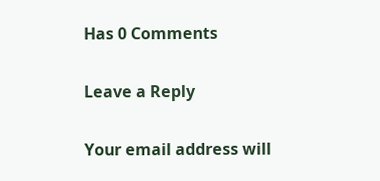Has 0 Comments

Leave a Reply

Your email address will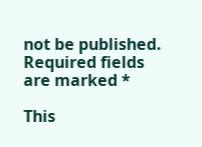not be published. Required fields are marked *

This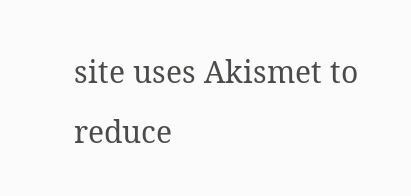site uses Akismet to reduce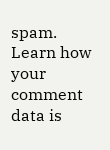spam. Learn how your comment data is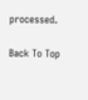processed.

Back To Top